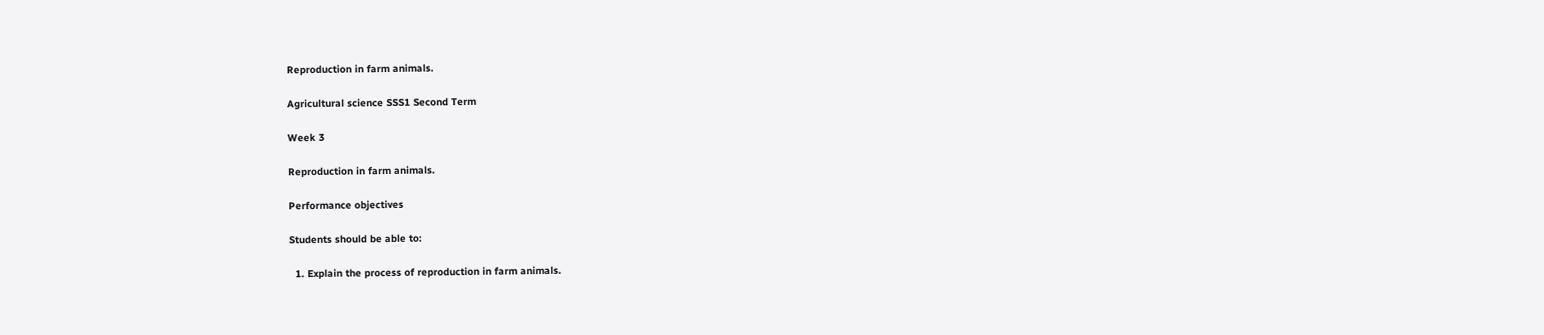Reproduction in farm animals.

Agricultural science SSS1 Second Term

Week 3

Reproduction in farm animals.

Performance objectives

Students should be able to:

  1. Explain the process of reproduction in farm animals.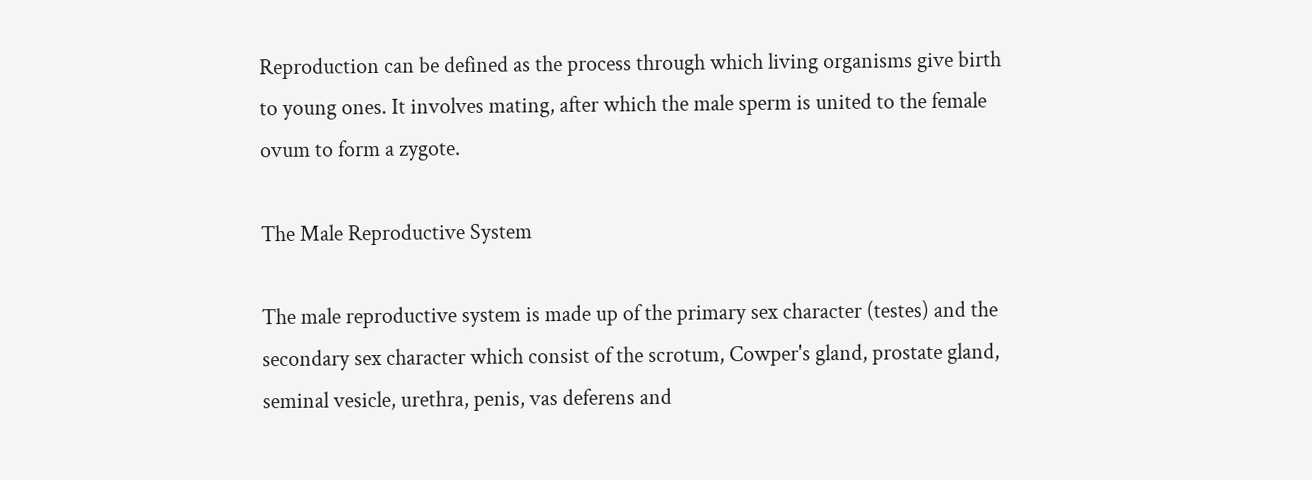Reproduction can be defined as the process through which living organisms give birth to young ones. It involves mating, after which the male sperm is united to the female ovum to form a zygote.

The Male Reproductive System

The male reproductive system is made up of the primary sex character (testes) and the secondary sex character which consist of the scrotum, Cowper's gland, prostate gland, seminal vesicle, urethra, penis, vas deferens and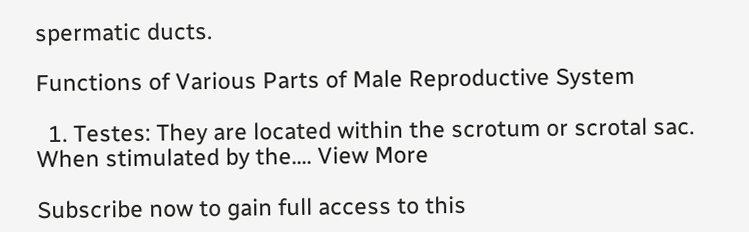spermatic ducts.

Functions of Various Parts of Male Reproductive System

  1. Testes: They are located within the scrotum or scrotal sac. When stimulated by the.... View More

Subscribe now to gain full access to this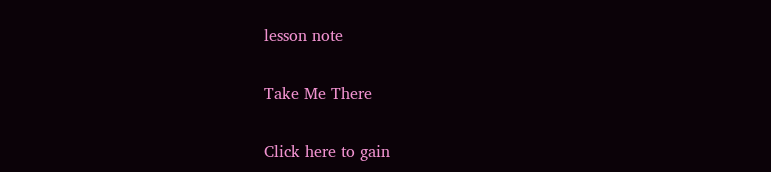lesson note

Take Me There

Click here to gain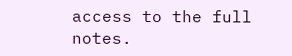access to the full notes.